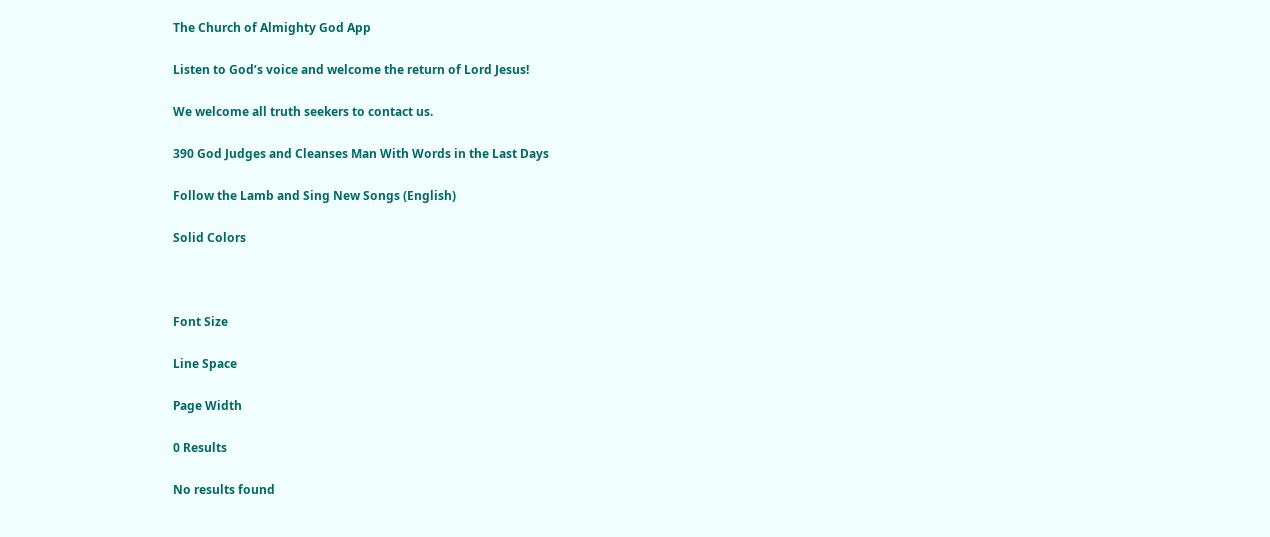The Church of Almighty God App

Listen to God’s voice and welcome the return of Lord Jesus!

We welcome all truth seekers to contact us.

390 God Judges and Cleanses Man With Words in the Last Days

Follow the Lamb and Sing New Songs (English)

Solid Colors



Font Size

Line Space

Page Width

0 Results

No results found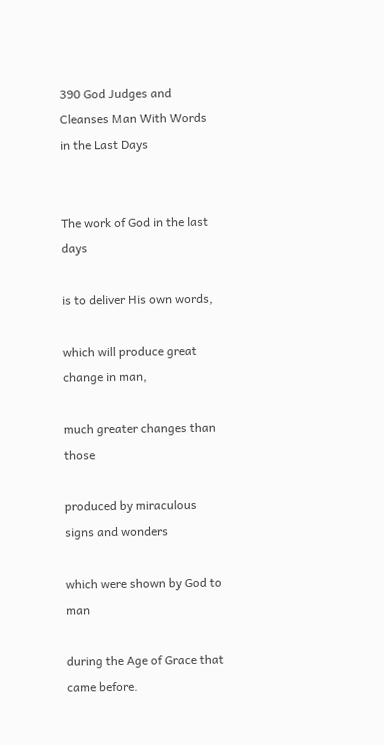390 God Judges and Cleanses Man With Words in the Last Days


The work of God in the last days

is to deliver His own words,

which will produce great change in man,

much greater changes than those

produced by miraculous signs and wonders

which were shown by God to man

during the Age of Grace that came before.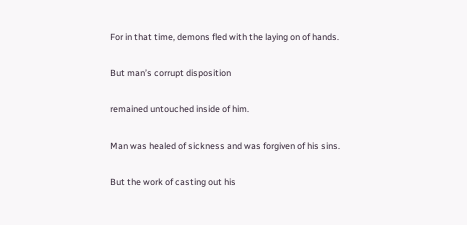For in that time, demons fled with the laying on of hands.

But man’s corrupt disposition

remained untouched inside of him.

Man was healed of sickness and was forgiven of his sins.

But the work of casting out his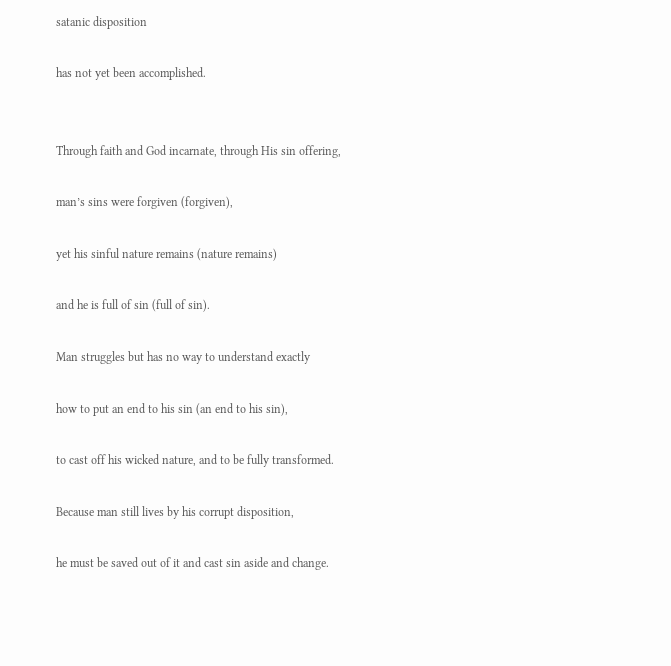satanic disposition

has not yet been accomplished.


Through faith and God incarnate, through His sin offering,

man’s sins were forgiven (forgiven),

yet his sinful nature remains (nature remains)

and he is full of sin (full of sin).

Man struggles but has no way to understand exactly

how to put an end to his sin (an end to his sin),

to cast off his wicked nature, and to be fully transformed.

Because man still lives by his corrupt disposition,

he must be saved out of it and cast sin aside and change.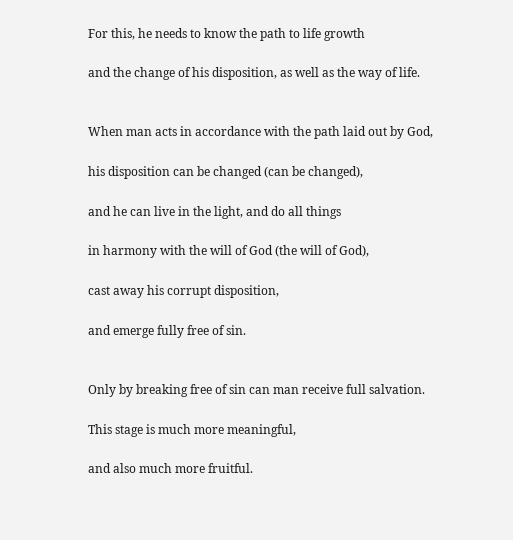For this, he needs to know the path to life growth

and the change of his disposition, as well as the way of life.


When man acts in accordance with the path laid out by God,

his disposition can be changed (can be changed),

and he can live in the light, and do all things

in harmony with the will of God (the will of God),

cast away his corrupt disposition,

and emerge fully free of sin.


Only by breaking free of sin can man receive full salvation.

This stage is much more meaningful,

and also much more fruitful.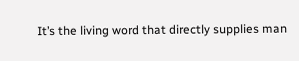It’s the living word that directly supplies man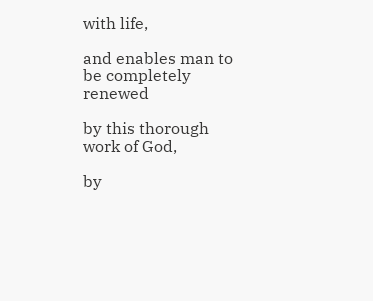with life,

and enables man to be completely renewed

by this thorough work of God,

by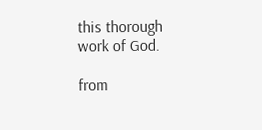this thorough work of God.

from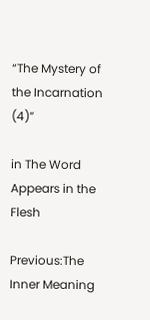“The Mystery of the Incarnation (4)”

in The Word Appears in the Flesh

Previous:The Inner Meaning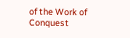of the Work of Conquest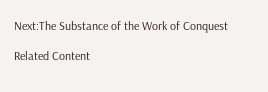Next:The Substance of the Work of Conquest

Related Content